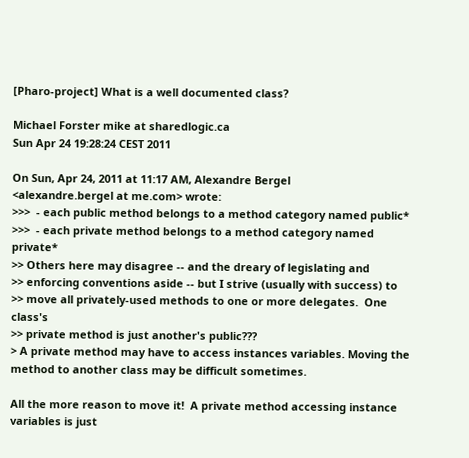[Pharo-project] What is a well documented class?

Michael Forster mike at sharedlogic.ca
Sun Apr 24 19:28:24 CEST 2011

On Sun, Apr 24, 2011 at 11:17 AM, Alexandre Bergel
<alexandre.bergel at me.com> wrote:
>>>  - each public method belongs to a method category named public*
>>>  - each private method belongs to a method category named private*
>> Others here may disagree -- and the dreary of legislating and
>> enforcing conventions aside -- but I strive (usually with success) to
>> move all privately-used methods to one or more delegates.  One class's
>> private method is just another's public???
> A private method may have to access instances variables. Moving the method to another class may be difficult sometimes.

All the more reason to move it!  A private method accessing instance
variables is just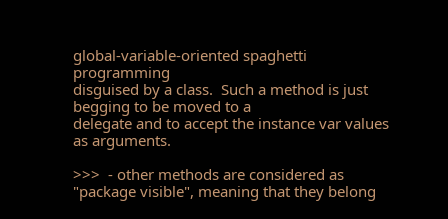global-variable-oriented spaghetti programming
disguised by a class.  Such a method is just begging to be moved to a
delegate and to accept the instance var values as arguments.

>>>  - other methods are considered as "package visible", meaning that they belong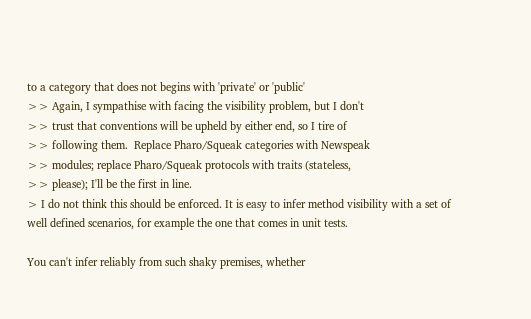to a category that does not begins with 'private' or 'public'
>> Again, I sympathise with facing the visibility problem, but I don't
>> trust that conventions will be upheld by either end, so I tire of
>> following them.  Replace Pharo/Squeak categories with Newspeak
>> modules; replace Pharo/Squeak protocols with traits (stateless,
>> please); I'll be the first in line.
> I do not think this should be enforced. It is easy to infer method visibility with a set of well defined scenarios, for example the one that comes in unit tests.

You can't infer reliably from such shaky premises, whether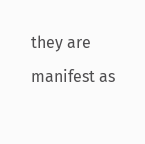they are
manifest as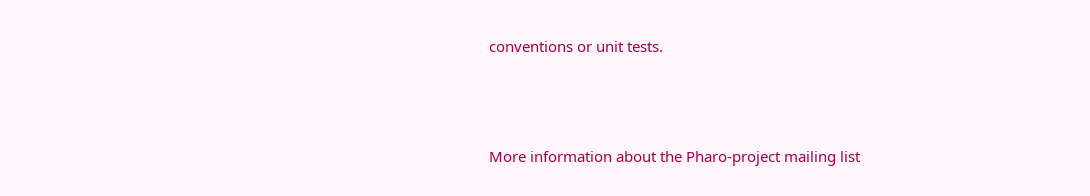conventions or unit tests.



More information about the Pharo-project mailing list